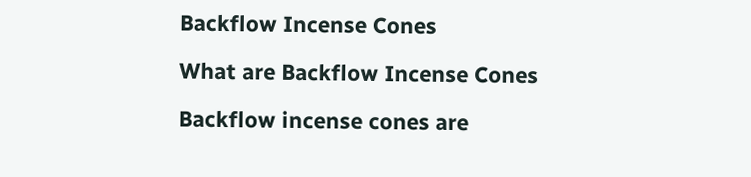Backflow Incense Cones

What are Backflow Incense Cones

Backflow incense cones are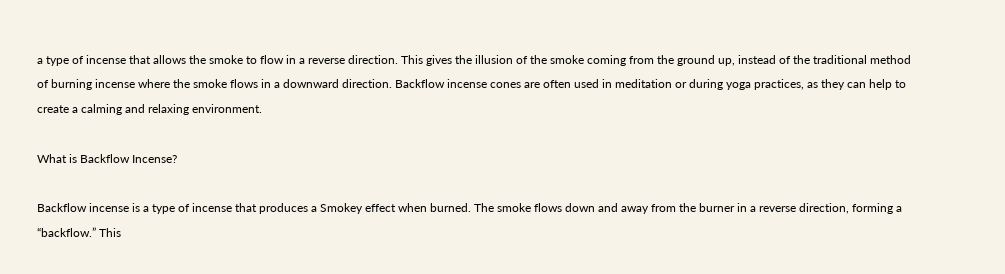a type of incense that allows the smoke to flow in a reverse direction. This gives the illusion of the smoke coming from the ground up, instead of the traditional method of burning incense where the smoke flows in a downward direction. Backflow incense cones are often used in meditation or during yoga practices, as they can help to create a calming and relaxing environment.

What is Backflow Incense?

Backflow incense is a type of incense that produces a Smokey effect when burned. The smoke flows down and away from the burner in a reverse direction, forming a “backflow.” This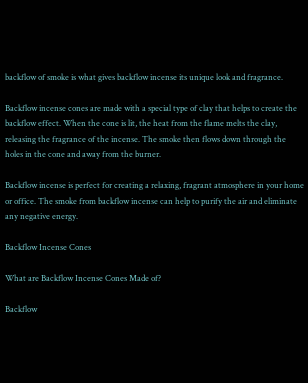backflow of smoke is what gives backflow incense its unique look and fragrance.

Backflow incense cones are made with a special type of clay that helps to create the backflow effect. When the cone is lit, the heat from the flame melts the clay, releasing the fragrance of the incense. The smoke then flows down through the holes in the cone and away from the burner.

Backflow incense is perfect for creating a relaxing, fragrant atmosphere in your home or office. The smoke from backflow incense can help to purify the air and eliminate any negative energy.

Backflow Incense Cones

What are Backflow Incense Cones Made of?

Backflow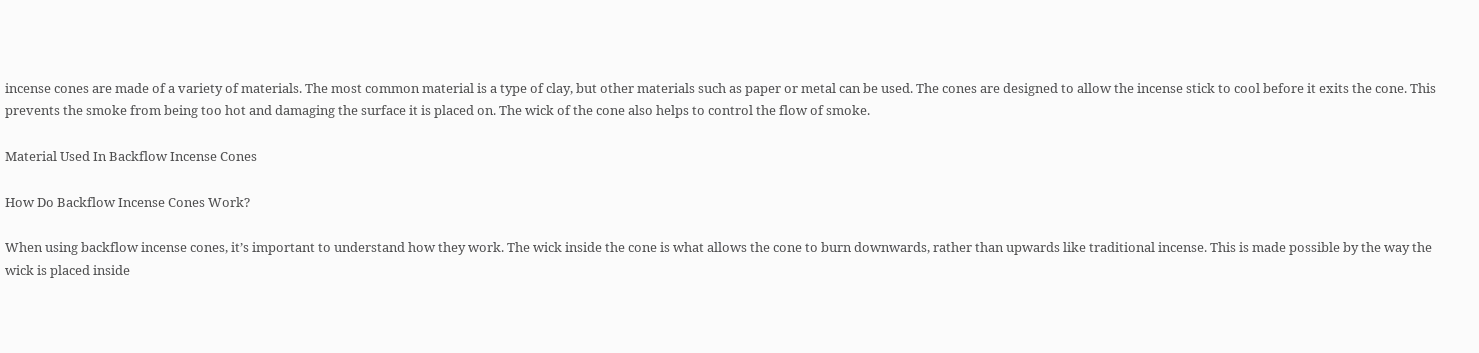incense cones are made of a variety of materials. The most common material is a type of clay, but other materials such as paper or metal can be used. The cones are designed to allow the incense stick to cool before it exits the cone. This prevents the smoke from being too hot and damaging the surface it is placed on. The wick of the cone also helps to control the flow of smoke.

Material Used In Backflow Incense Cones

How Do Backflow Incense Cones Work?

When using backflow incense cones, it’s important to understand how they work. The wick inside the cone is what allows the cone to burn downwards, rather than upwards like traditional incense. This is made possible by the way the wick is placed inside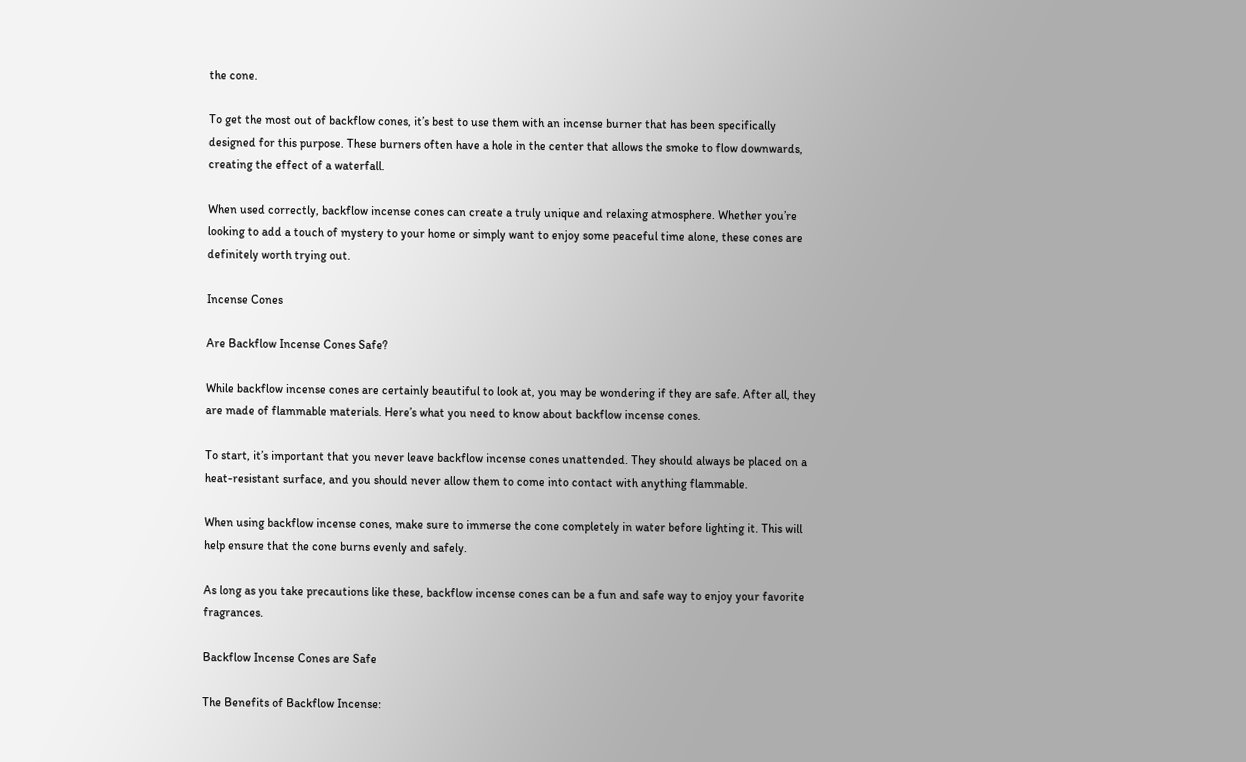the cone.

To get the most out of backflow cones, it’s best to use them with an incense burner that has been specifically designed for this purpose. These burners often have a hole in the center that allows the smoke to flow downwards, creating the effect of a waterfall.

When used correctly, backflow incense cones can create a truly unique and relaxing atmosphere. Whether you’re looking to add a touch of mystery to your home or simply want to enjoy some peaceful time alone, these cones are definitely worth trying out.

Incense Cones

Are Backflow Incense Cones Safe?

While backflow incense cones are certainly beautiful to look at, you may be wondering if they are safe. After all, they are made of flammable materials. Here’s what you need to know about backflow incense cones.

To start, it’s important that you never leave backflow incense cones unattended. They should always be placed on a heat-resistant surface, and you should never allow them to come into contact with anything flammable.

When using backflow incense cones, make sure to immerse the cone completely in water before lighting it. This will help ensure that the cone burns evenly and safely.

As long as you take precautions like these, backflow incense cones can be a fun and safe way to enjoy your favorite fragrances.

Backflow Incense Cones are Safe

The Benefits of Backflow Incense: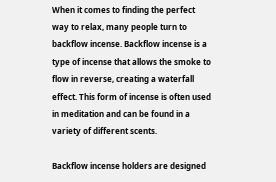When it comes to finding the perfect way to relax, many people turn to backflow incense. Backflow incense is a type of incense that allows the smoke to flow in reverse, creating a waterfall effect. This form of incense is often used in meditation and can be found in a variety of different scents.

Backflow incense holders are designed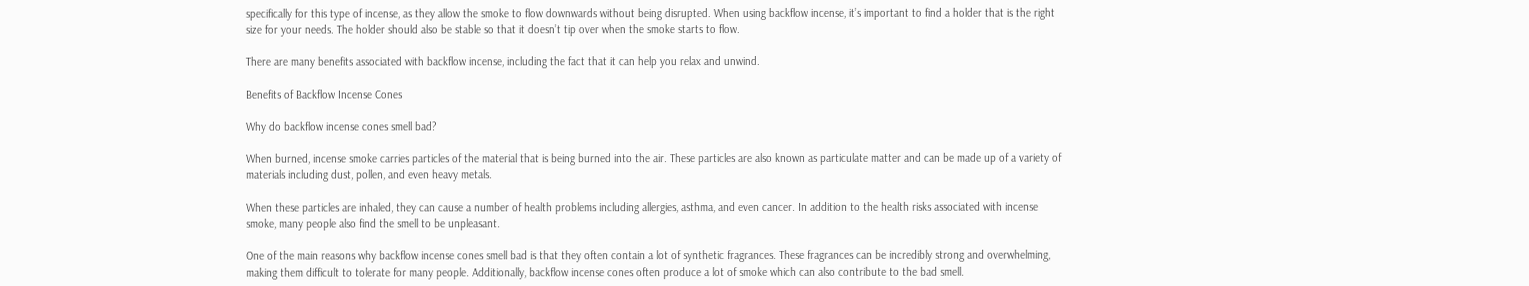specifically for this type of incense, as they allow the smoke to flow downwards without being disrupted. When using backflow incense, it’s important to find a holder that is the right size for your needs. The holder should also be stable so that it doesn’t tip over when the smoke starts to flow.

There are many benefits associated with backflow incense, including the fact that it can help you relax and unwind.

Benefits of Backflow Incense Cones

Why do backflow incense cones smell bad?

When burned, incense smoke carries particles of the material that is being burned into the air. These particles are also known as particulate matter and can be made up of a variety of materials including dust, pollen, and even heavy metals.

When these particles are inhaled, they can cause a number of health problems including allergies, asthma, and even cancer. In addition to the health risks associated with incense smoke, many people also find the smell to be unpleasant.

One of the main reasons why backflow incense cones smell bad is that they often contain a lot of synthetic fragrances. These fragrances can be incredibly strong and overwhelming, making them difficult to tolerate for many people. Additionally, backflow incense cones often produce a lot of smoke which can also contribute to the bad smell.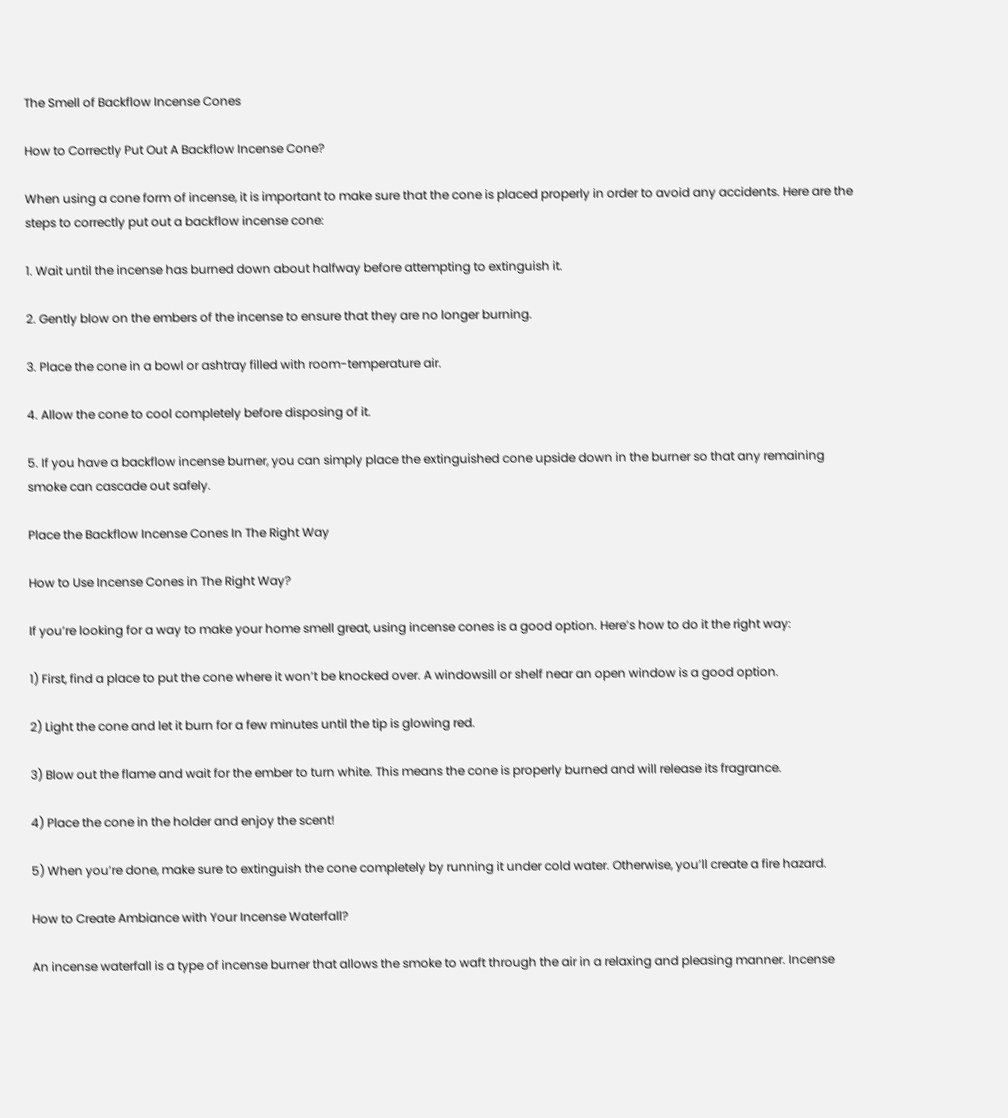The Smell of Backflow Incense Cones

How to Correctly Put Out A Backflow Incense Cone?

When using a cone form of incense, it is important to make sure that the cone is placed properly in order to avoid any accidents. Here are the steps to correctly put out a backflow incense cone:

1. Wait until the incense has burned down about halfway before attempting to extinguish it.

2. Gently blow on the embers of the incense to ensure that they are no longer burning.

3. Place the cone in a bowl or ashtray filled with room-temperature air.

4. Allow the cone to cool completely before disposing of it.

5. If you have a backflow incense burner, you can simply place the extinguished cone upside down in the burner so that any remaining smoke can cascade out safely.

Place the Backflow Incense Cones In The Right Way

How to Use Incense Cones in The Right Way?

If you’re looking for a way to make your home smell great, using incense cones is a good option. Here’s how to do it the right way:

1) First, find a place to put the cone where it won’t be knocked over. A windowsill or shelf near an open window is a good option.

2) Light the cone and let it burn for a few minutes until the tip is glowing red.

3) Blow out the flame and wait for the ember to turn white. This means the cone is properly burned and will release its fragrance.

4) Place the cone in the holder and enjoy the scent!

5) When you’re done, make sure to extinguish the cone completely by running it under cold water. Otherwise, you’ll create a fire hazard.

How to Create Ambiance with Your Incense Waterfall?

An incense waterfall is a type of incense burner that allows the smoke to waft through the air in a relaxing and pleasing manner. Incense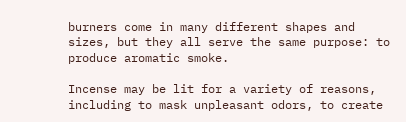burners come in many different shapes and sizes, but they all serve the same purpose: to produce aromatic smoke.

Incense may be lit for a variety of reasons, including to mask unpleasant odors, to create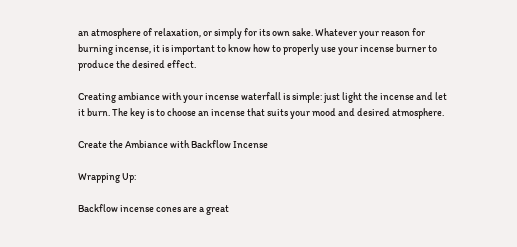an atmosphere of relaxation, or simply for its own sake. Whatever your reason for burning incense, it is important to know how to properly use your incense burner to produce the desired effect.

Creating ambiance with your incense waterfall is simple: just light the incense and let it burn. The key is to choose an incense that suits your mood and desired atmosphere.

Create the Ambiance with Backflow Incense

Wrapping Up:

Backflow incense cones are a great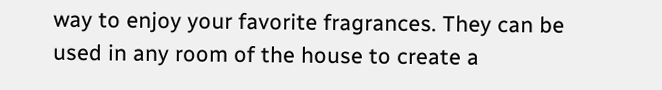way to enjoy your favorite fragrances. They can be used in any room of the house to create a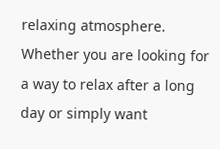relaxing atmosphere. Whether you are looking for a way to relax after a long day or simply want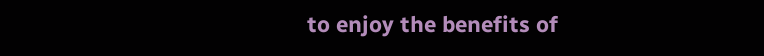to enjoy the benefits of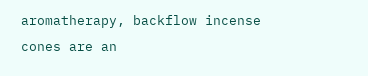aromatherapy, backflow incense cones are an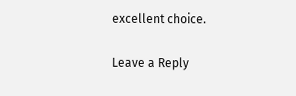excellent choice.

Leave a Reply